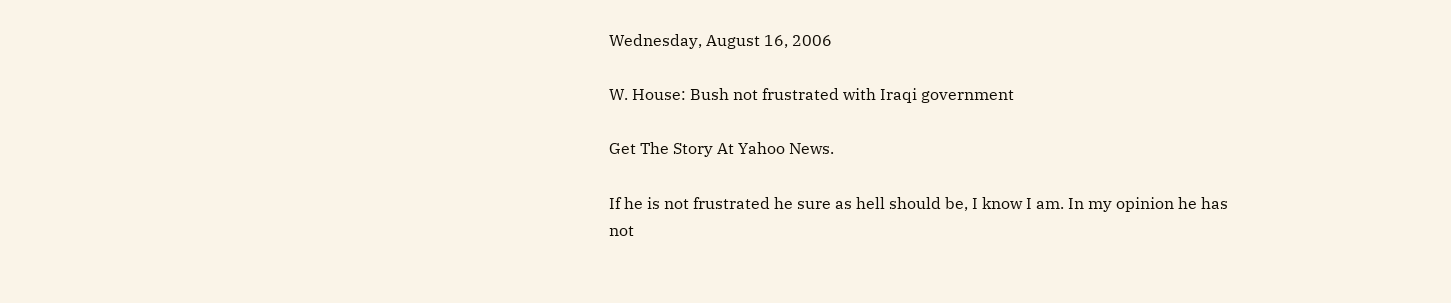Wednesday, August 16, 2006

W. House: Bush not frustrated with Iraqi government

Get The Story At Yahoo News.

If he is not frustrated he sure as hell should be, I know I am. In my opinion he has not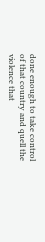done enough to take control of that country and quell the violence that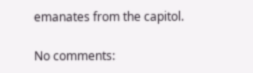emanates from the capitol.

No comments: